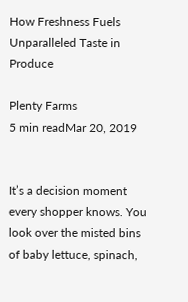How Freshness Fuels Unparalleled Taste in Produce

Plenty Farms
5 min readMar 20, 2019


It’s a decision moment every shopper knows. You look over the misted bins of baby lettuce, spinach,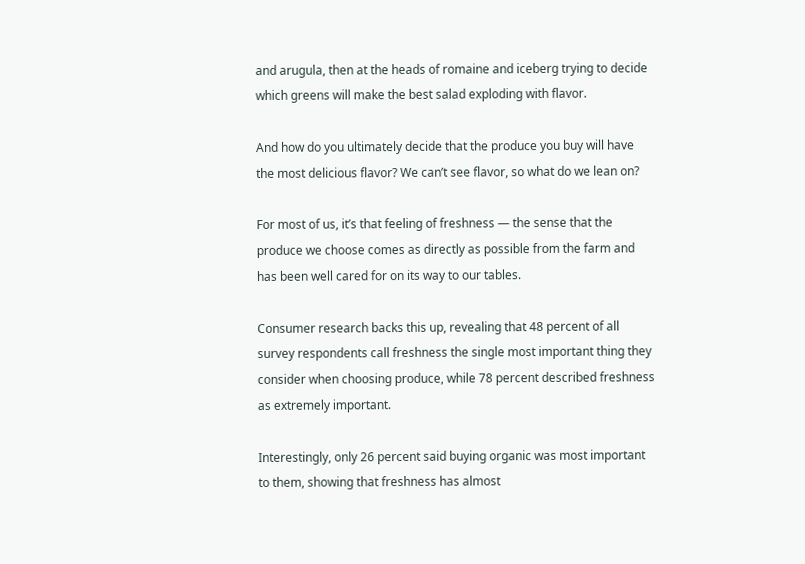and arugula, then at the heads of romaine and iceberg trying to decide which greens will make the best salad exploding with flavor.

And how do you ultimately decide that the produce you buy will have the most delicious flavor? We can’t see flavor, so what do we lean on?

For most of us, it’s that feeling of freshness — the sense that the produce we choose comes as directly as possible from the farm and has been well cared for on its way to our tables.

Consumer research backs this up, revealing that 48 percent of all survey respondents call freshness the single most important thing they consider when choosing produce, while 78 percent described freshness as extremely important.

Interestingly, only 26 percent said buying organic was most important to them, showing that freshness has almost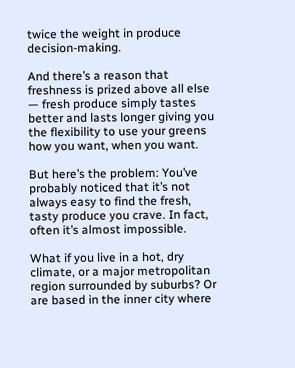twice the weight in produce decision-making.

And there’s a reason that freshness is prized above all else — fresh produce simply tastes better and lasts longer giving you the flexibility to use your greens how you want, when you want.

But here’s the problem: You’ve probably noticed that it’s not always easy to find the fresh, tasty produce you crave. In fact, often it’s almost impossible.

What if you live in a hot, dry climate, or a major metropolitan region surrounded by suburbs? Or are based in the inner city where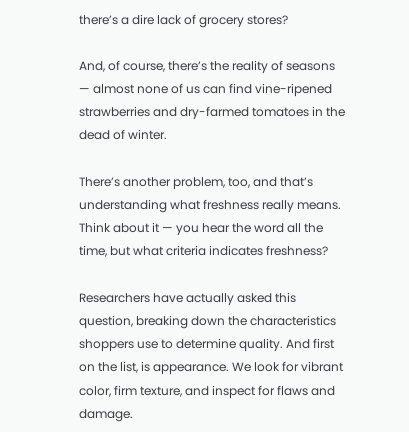there’s a dire lack of grocery stores?

And, of course, there’s the reality of seasons — almost none of us can find vine-ripened strawberries and dry-farmed tomatoes in the dead of winter.

There’s another problem, too, and that’s understanding what freshness really means. Think about it — you hear the word all the time, but what criteria indicates freshness?

Researchers have actually asked this question, breaking down the characteristics shoppers use to determine quality. And first on the list, is appearance. We look for vibrant color, firm texture, and inspect for flaws and damage.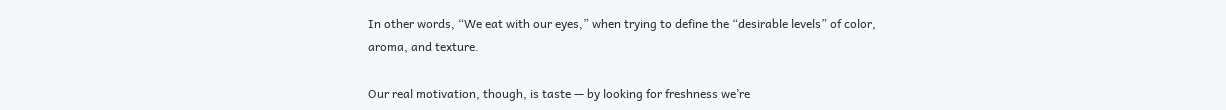In other words, “We eat with our eyes,” when trying to define the “desirable levels” of color, aroma, and texture.

Our real motivation, though, is taste — by looking for freshness we’re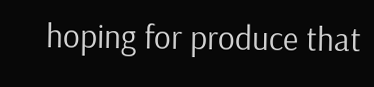hoping for produce that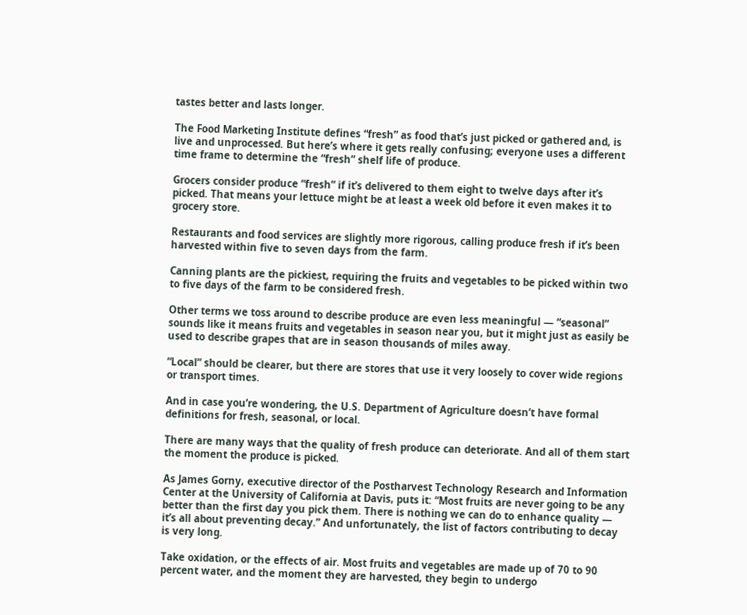tastes better and lasts longer.

The Food Marketing Institute defines “fresh” as food that’s just picked or gathered and, is live and unprocessed. But here’s where it gets really confusing; everyone uses a different time frame to determine the “fresh” shelf life of produce.

Grocers consider produce “fresh” if it’s delivered to them eight to twelve days after it’s picked. That means your lettuce might be at least a week old before it even makes it to grocery store.

Restaurants and food services are slightly more rigorous, calling produce fresh if it’s been harvested within five to seven days from the farm.

Canning plants are the pickiest, requiring the fruits and vegetables to be picked within two to five days of the farm to be considered fresh.

Other terms we toss around to describe produce are even less meaningful — “seasonal” sounds like it means fruits and vegetables in season near you, but it might just as easily be used to describe grapes that are in season thousands of miles away.

“Local” should be clearer, but there are stores that use it very loosely to cover wide regions or transport times.

And in case you’re wondering, the U.S. Department of Agriculture doesn’t have formal definitions for fresh, seasonal, or local.

There are many ways that the quality of fresh produce can deteriorate. And all of them start the moment the produce is picked.

As James Gorny, executive director of the Postharvest Technology Research and Information Center at the University of California at Davis, puts it: “Most fruits are never going to be any better than the first day you pick them. There is nothing we can do to enhance quality — it’s all about preventing decay.” And unfortunately, the list of factors contributing to decay is very long.

Take oxidation, or the effects of air. Most fruits and vegetables are made up of 70 to 90 percent water, and the moment they are harvested, they begin to undergo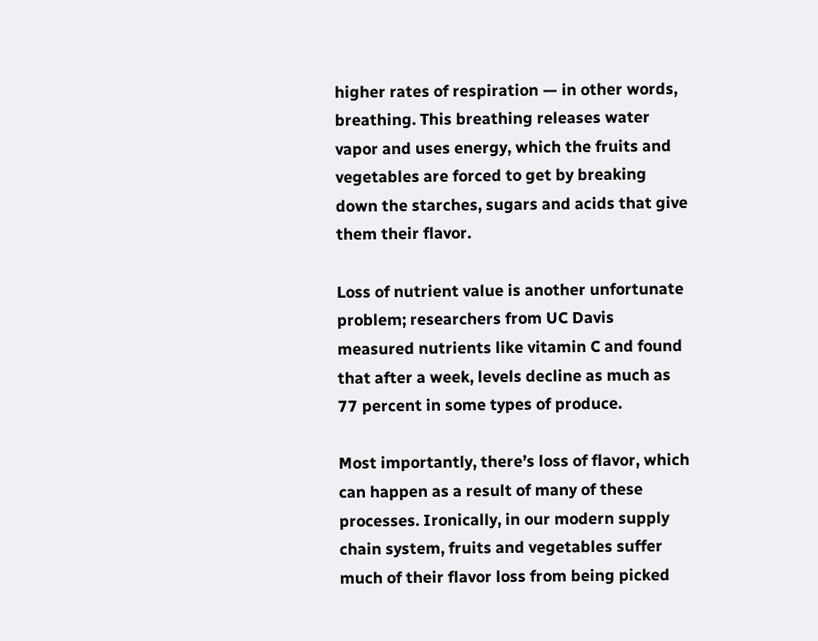higher rates of respiration — in other words, breathing. This breathing releases water vapor and uses energy, which the fruits and vegetables are forced to get by breaking down the starches, sugars and acids that give them their flavor.

Loss of nutrient value is another unfortunate problem; researchers from UC Davis measured nutrients like vitamin C and found that after a week, levels decline as much as 77 percent in some types of produce.

Most importantly, there’s loss of flavor, which can happen as a result of many of these processes. Ironically, in our modern supply chain system, fruits and vegetables suffer much of their flavor loss from being picked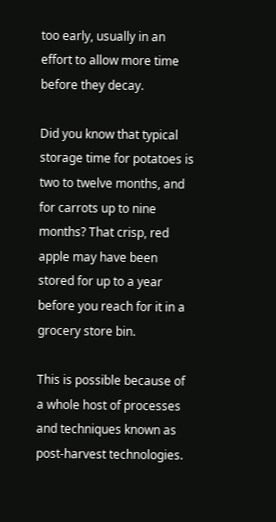too early, usually in an effort to allow more time before they decay.

Did you know that typical storage time for potatoes is two to twelve months, and for carrots up to nine months? That crisp, red apple may have been stored for up to a year before you reach for it in a grocery store bin.

This is possible because of a whole host of processes and techniques known as post-harvest technologies.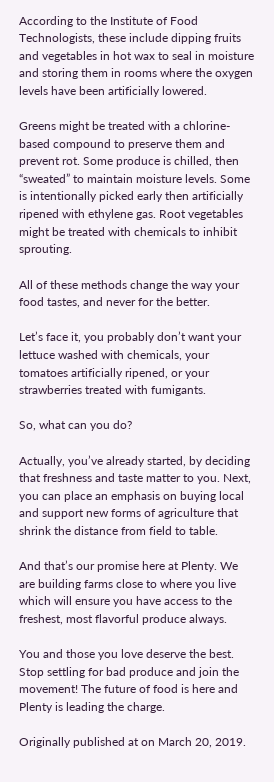According to the Institute of Food Technologists, these include dipping fruits and vegetables in hot wax to seal in moisture and storing them in rooms where the oxygen levels have been artificially lowered.

Greens might be treated with a chlorine-based compound to preserve them and prevent rot. Some produce is chilled, then “sweated” to maintain moisture levels. Some is intentionally picked early then artificially ripened with ethylene gas. Root vegetables might be treated with chemicals to inhibit sprouting.

All of these methods change the way your food tastes, and never for the better.

Let’s face it, you probably don’t want your lettuce washed with chemicals, your tomatoes artificially ripened, or your strawberries treated with fumigants.

So, what can you do?

Actually, you’ve already started, by deciding that freshness and taste matter to you. Next, you can place an emphasis on buying local and support new forms of agriculture that shrink the distance from field to table.

And that’s our promise here at Plenty. We are building farms close to where you live which will ensure you have access to the freshest, most flavorful produce always.

You and those you love deserve the best. Stop settling for bad produce and join the movement! The future of food is here and Plenty is leading the charge.

Originally published at on March 20, 2019.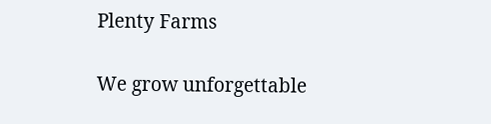Plenty Farms

We grow unforgettable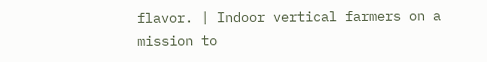flavor. | Indoor vertical farmers on a mission to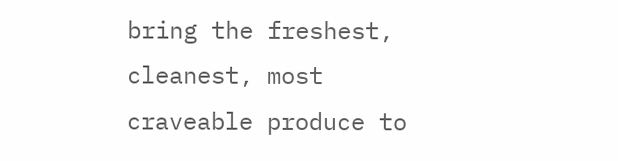bring the freshest, cleanest, most craveable produce to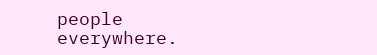people everywhere.